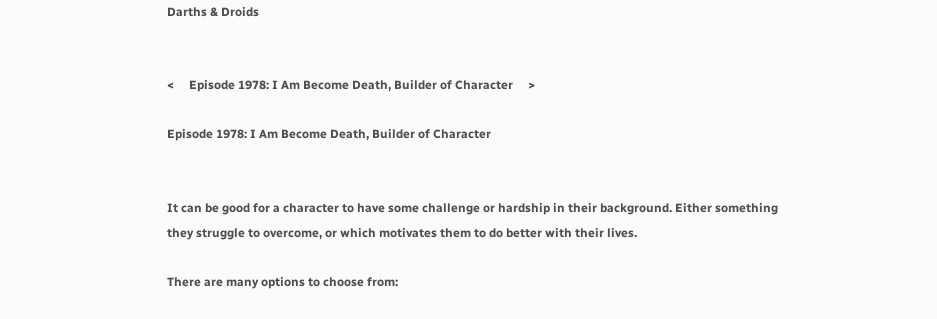Darths & Droids


<     Episode 1978: I Am Become Death, Builder of Character     >

Episode 1978: I Am Become Death, Builder of Character


It can be good for a character to have some challenge or hardship in their background. Either something they struggle to overcome, or which motivates them to do better with their lives.

There are many options to choose from: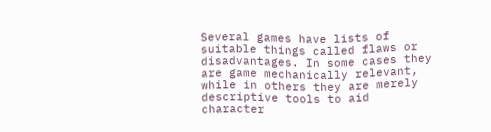Several games have lists of suitable things called flaws or disadvantages. In some cases they are game mechanically relevant, while in others they are merely descriptive tools to aid character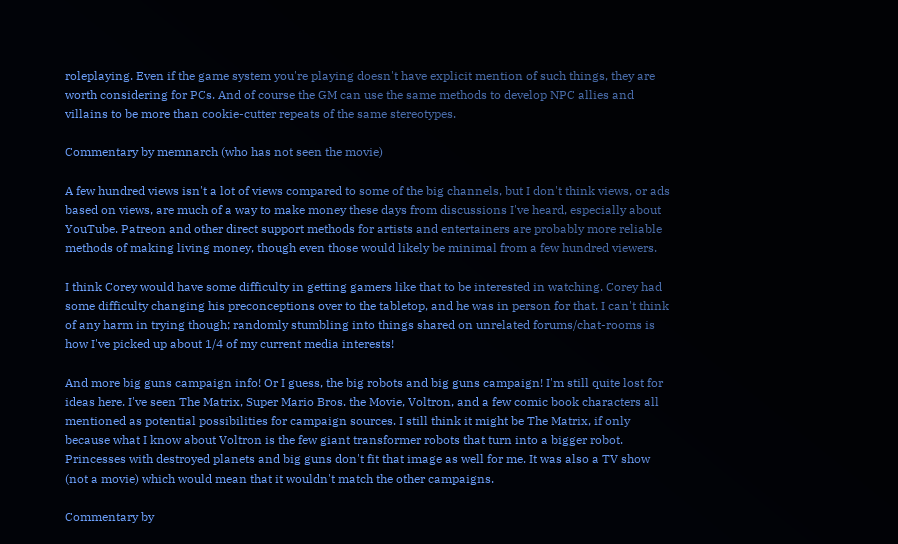roleplaying. Even if the game system you're playing doesn't have explicit mention of such things, they are worth considering for PCs. And of course the GM can use the same methods to develop NPC allies and villains to be more than cookie-cutter repeats of the same stereotypes.

Commentary by memnarch (who has not seen the movie)

A few hundred views isn't a lot of views compared to some of the big channels, but I don't think views, or ads based on views, are much of a way to make money these days from discussions I've heard, especially about YouTube. Patreon and other direct support methods for artists and entertainers are probably more reliable methods of making living money, though even those would likely be minimal from a few hundred viewers.

I think Corey would have some difficulty in getting gamers like that to be interested in watching. Corey had some difficulty changing his preconceptions over to the tabletop, and he was in person for that. I can't think of any harm in trying though; randomly stumbling into things shared on unrelated forums/chat-rooms is how I've picked up about 1/4 of my current media interests!

And more big guns campaign info! Or I guess, the big robots and big guns campaign! I'm still quite lost for ideas here. I've seen The Matrix, Super Mario Bros. the Movie, Voltron, and a few comic book characters all mentioned as potential possibilities for campaign sources. I still think it might be The Matrix, if only because what I know about Voltron is the few giant transformer robots that turn into a bigger robot. Princesses with destroyed planets and big guns don't fit that image as well for me. It was also a TV show (not a movie) which would mean that it wouldn't match the other campaigns.

Commentary by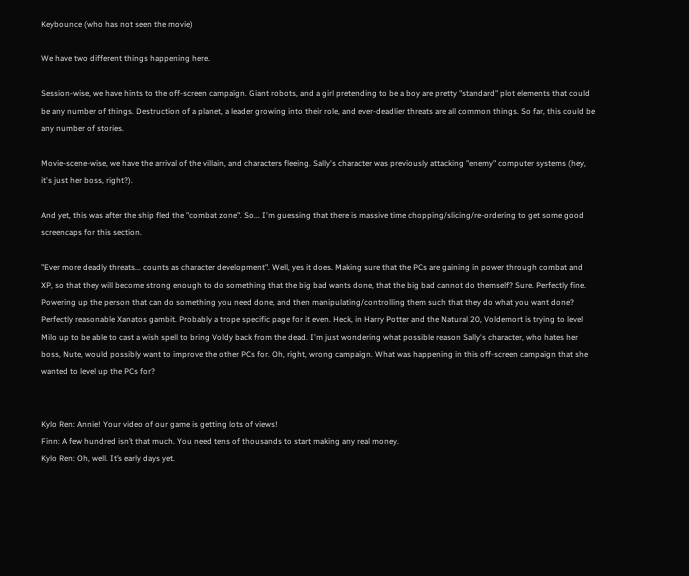Keybounce (who has not seen the movie)

We have two different things happening here.

Session-wise, we have hints to the off-screen campaign. Giant robots, and a girl pretending to be a boy are pretty "standard" plot elements that could be any number of things. Destruction of a planet, a leader growing into their role, and ever-deadlier threats are all common things. So far, this could be any number of stories.

Movie-scene-wise, we have the arrival of the villain, and characters fleeing. Sally's character was previously attacking "enemy" computer systems (hey, it's just her boss, right?).

And yet, this was after the ship fled the "combat zone". So... I'm guessing that there is massive time chopping/slicing/re-ordering to get some good screencaps for this section.

"Ever more deadly threats... counts as character development". Well, yes it does. Making sure that the PCs are gaining in power through combat and XP, so that they will become strong enough to do something that the big bad wants done, that the big bad cannot do themself? Sure. Perfectly fine. Powering up the person that can do something you need done, and then manipulating/controlling them such that they do what you want done? Perfectly reasonable Xanatos gambit. Probably a trope specific page for it even. Heck, in Harry Potter and the Natural 20, Voldemort is trying to level Milo up to be able to cast a wish spell to bring Voldy back from the dead. I'm just wondering what possible reason Sally's character, who hates her boss, Nute, would possibly want to improve the other PCs for. Oh, right, wrong campaign. What was happening in this off-screen campaign that she wanted to level up the PCs for?


Kylo Ren: Annie! Your video of our game is getting lots of views!
Finn: A few hundred isn’t that much. You need tens of thousands to start making any real money.
Kylo Ren: Oh, well. It’s early days yet.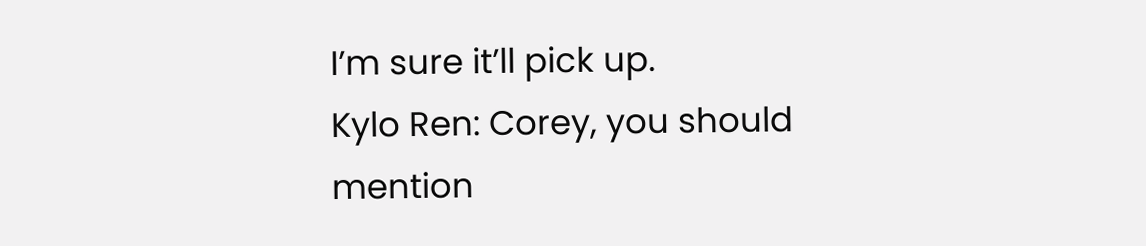I’m sure it’ll pick up.
Kylo Ren: Corey, you should mention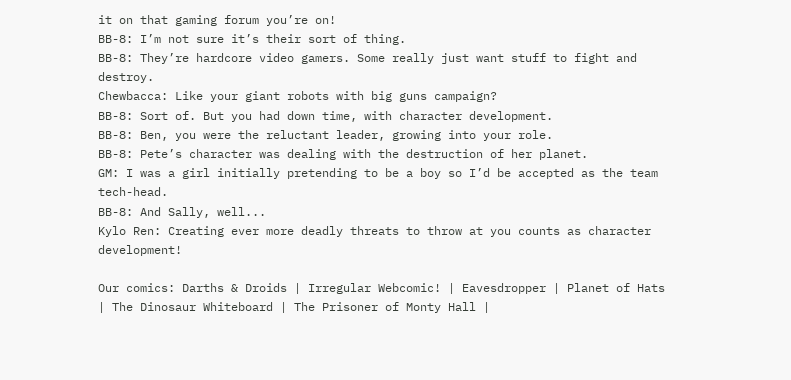it on that gaming forum you’re on!
BB-8: I’m not sure it’s their sort of thing.
BB-8: They’re hardcore video gamers. Some really just want stuff to fight and destroy.
Chewbacca: Like your giant robots with big guns campaign?
BB-8: Sort of. But you had down time, with character development.
BB-8: Ben, you were the reluctant leader, growing into your role.
BB-8: Pete’s character was dealing with the destruction of her planet.
GM: I was a girl initially pretending to be a boy so I’d be accepted as the team tech-head.
BB-8: And Sally, well...
Kylo Ren: Creating ever more deadly threats to throw at you counts as character development!

Our comics: Darths & Droids | Irregular Webcomic! | Eavesdropper | Planet of Hats | The Dinosaur Whiteboard | The Prisoner of Monty Hall |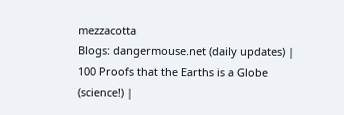mezzacotta
Blogs: dangermouse.net (daily updates) | 100 Proofs that the Earths is a Globe (science!) |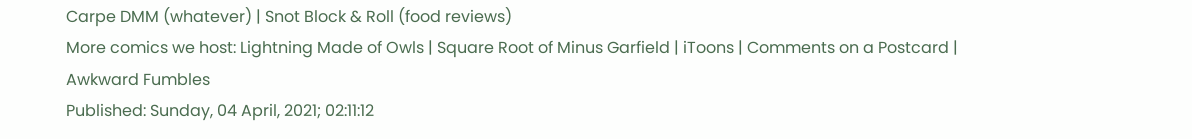Carpe DMM (whatever) | Snot Block & Roll (food reviews)
More comics we host: Lightning Made of Owls | Square Root of Minus Garfield | iToons | Comments on a Postcard | Awkward Fumbles
Published: Sunday, 04 April, 2021; 02:11:12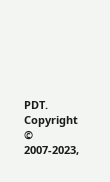PDT.
Copyright © 2007-2023,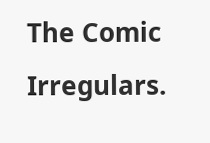The Comic Irregulars.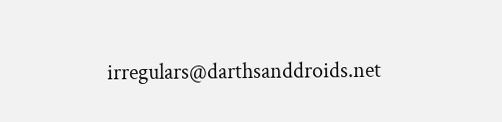irregulars@darthsanddroids.net